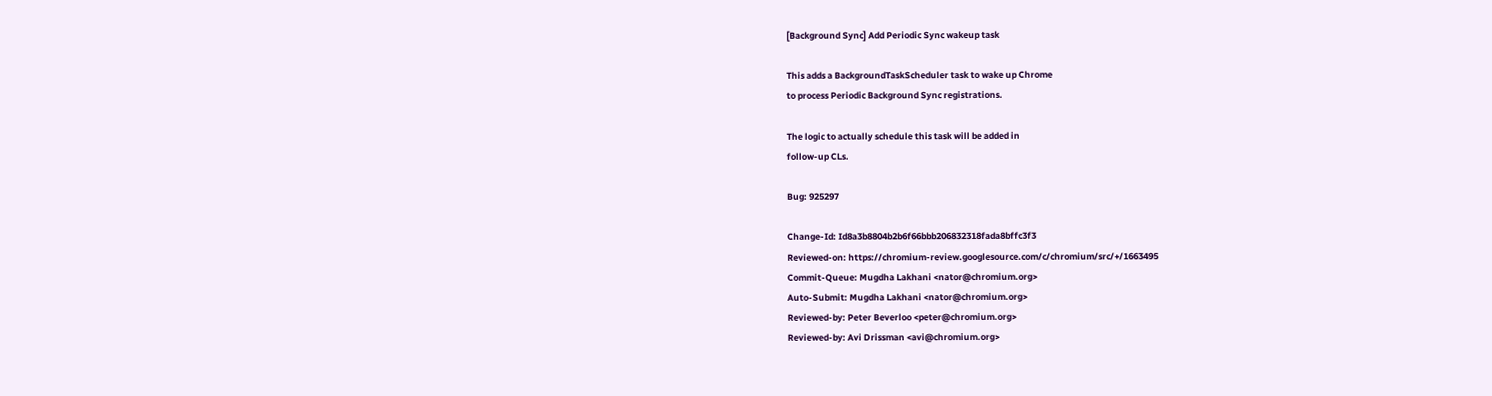[Background Sync] Add Periodic Sync wakeup task

This adds a BackgroundTaskScheduler task to wake up Chrome
to process Periodic Background Sync registrations.

The logic to actually schedule this task will be added in
follow-up CLs.

Bug: 925297

Change-Id: Id8a3b8804b2b6f66bbb206832318fada8bffc3f3
Reviewed-on: https://chromium-review.googlesource.com/c/chromium/src/+/1663495
Commit-Queue: Mugdha Lakhani <nator@chromium.org>
Auto-Submit: Mugdha Lakhani <nator@chromium.org>
Reviewed-by: Peter Beverloo <peter@chromium.org>
Reviewed-by: Avi Drissman <avi@chromium.org>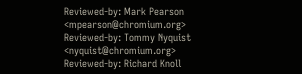Reviewed-by: Mark Pearson <mpearson@chromium.org>
Reviewed-by: Tommy Nyquist <nyquist@chromium.org>
Reviewed-by: Richard Knoll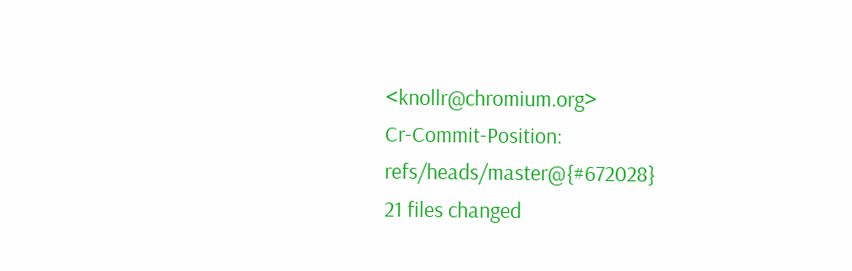<knollr@chromium.org>
Cr-Commit-Position: refs/heads/master@{#672028}
21 files changed